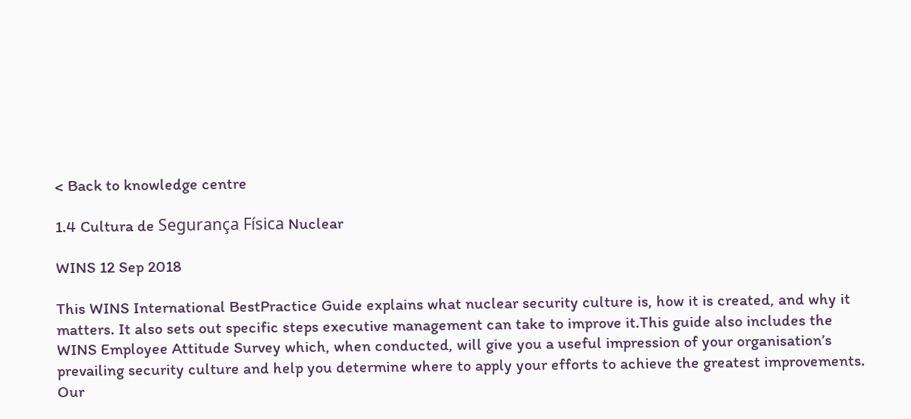< Back to knowledge centre

1.4 Cultura de Segurança Física Nuclear

WINS 12 Sep 2018

This WINS International BestPractice Guide explains what nuclear security culture is, how it is created, and why it matters. It also sets out specific steps executive management can take to improve it.This guide also includes the WINS Employee Attitude Survey which, when conducted, will give you a useful impression of your organisation’s prevailing security culture and help you determine where to apply your efforts to achieve the greatest improvements. Our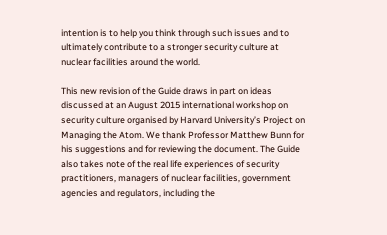intention is to help you think through such issues and to ultimately contribute to a stronger security culture at nuclear facilities around the world.

This new revision of the Guide draws in part on ideas discussed at an August 2015 international workshop on security culture organised by Harvard University’s Project on Managing the Atom. We thank Professor Matthew Bunn for his suggestions and for reviewing the document. The Guide also takes note of the real life experiences of security practitioners, managers of nuclear facilities, government agencies and regulators, including the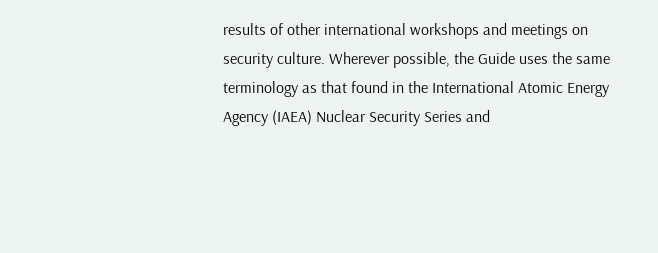results of other international workshops and meetings on security culture. Wherever possible, the Guide uses the same terminology as that found in the International Atomic Energy Agency (IAEA) Nuclear Security Series and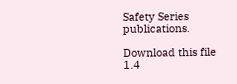Safety Series publications.

Download this file
1.4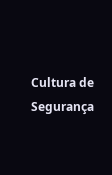Cultura de Segurança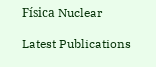Física Nuclear

Latest Publications